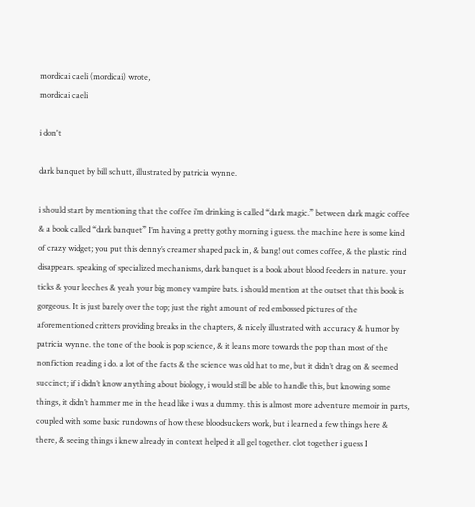mordicai caeli (mordicai) wrote,
mordicai caeli

i don't

dark banquet by bill schutt, illustrated by patricia wynne.

i should start by mentioning that the coffee i’m drinking is called “dark magic.” between dark magic coffee & a book called “dark banquet” I’m having a pretty gothy morning i guess. the machine here is some kind of crazy widget; you put this denny’s creamer shaped pack in, & bang! out comes coffee, & the plastic rind disappears. speaking of specialized mechanisms, dark banquet is a book about blood feeders in nature. your ticks & your leeches & yeah your big money vampire bats. i should mention at the outset that this book is gorgeous. It is just barely over the top; just the right amount of red embossed pictures of the aforementioned critters providing breaks in the chapters, & nicely illustrated with accuracy & humor by patricia wynne. the tone of the book is pop science, & it leans more towards the pop than most of the nonfiction reading i do. a lot of the facts & the science was old hat to me, but it didn’t drag on & seemed succinct; if i didn’t know anything about biology, i would still be able to handle this, but knowing some things, it didn’t hammer me in the head like i was a dummy. this is almost more adventure memoir in parts, coupled with some basic rundowns of how these bloodsuckers work, but i learned a few things here & there, & seeing things i knew already in context helped it all gel together. clot together i guess I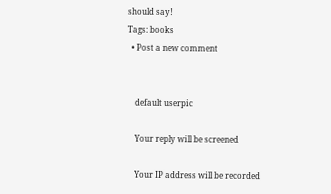should say!
Tags: books
  • Post a new comment


    default userpic

    Your reply will be screened

    Your IP address will be recorded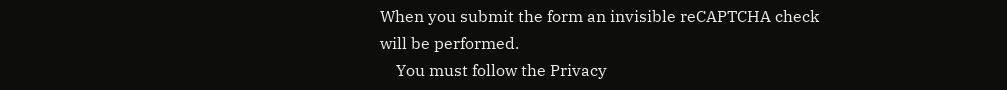When you submit the form an invisible reCAPTCHA check will be performed.
    You must follow the Privacy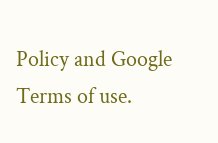Policy and Google Terms of use.